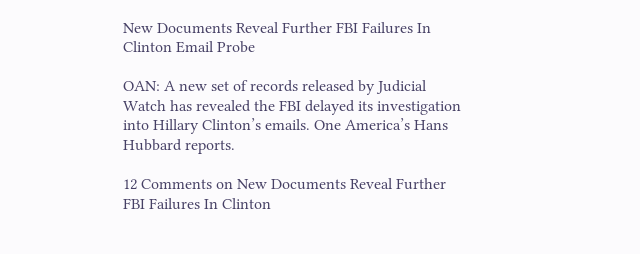New Documents Reveal Further FBI Failures In Clinton Email Probe

OAN: A new set of records released by Judicial Watch has revealed the FBI delayed its investigation into Hillary Clinton’s emails. One America’s Hans Hubbard reports.

12 Comments on New Documents Reveal Further FBI Failures In Clinton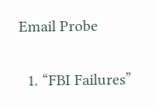Email Probe

  1. “FBI Failures”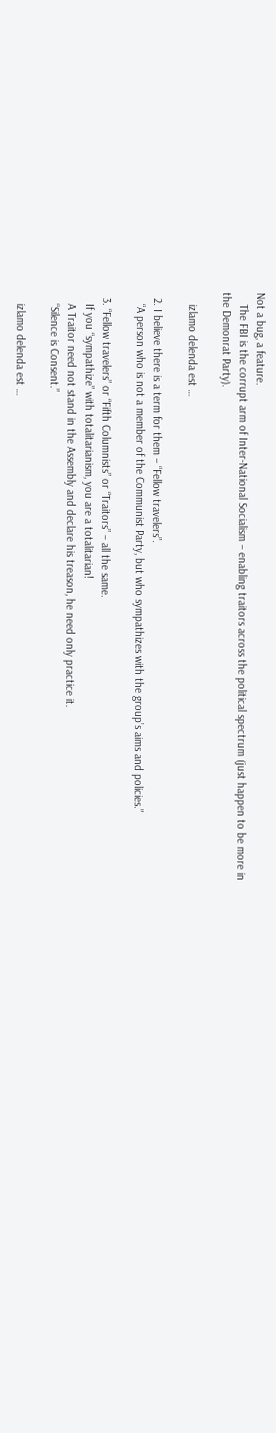Not a bug, a feature.
    The FBI is the corrupt arm of Inter-National Socialism – enabling traitors across the political spectrum (just happen to be more in the Demonrat Party).

    izlamo delenda est …

  2. I believe there is a term for them – “Fellow travelers”.
    “A person who is not a member of the Communist Party, but who sympathizes with the group’s aims and policies.”

  3. “Fellow travelers” or “Fifth Columnists” or “Traitors” – all the same.
    If you “sympathize” with totalitarianism, you are a totalitarian!
    A Traitor need not stand in the Assembly and declare his treason, he need only practice it.
    “Silence is Consent.”

    izlamo delenda est …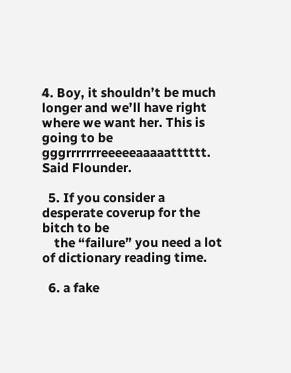4. Boy, it shouldn’t be much longer and we’ll have right where we want her. This is going to be gggrrrrrrreeeeeaaaaatttttt. Said Flounder.

  5. If you consider a desperate coverup for the bitch to be
    the “failure” you need a lot of dictionary reading time.

  6. a fake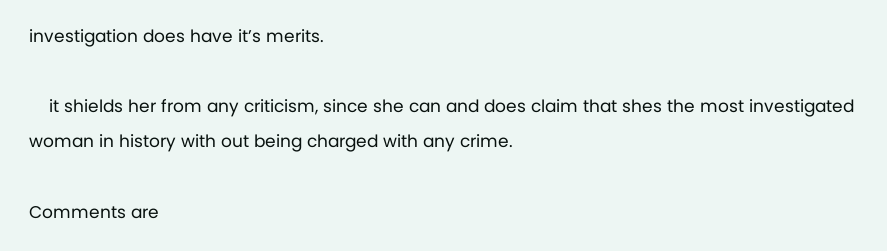investigation does have it’s merits.

    it shields her from any criticism, since she can and does claim that shes the most investigated woman in history with out being charged with any crime.

Comments are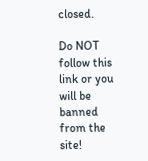closed.

Do NOT follow this link or you will be banned from the site!